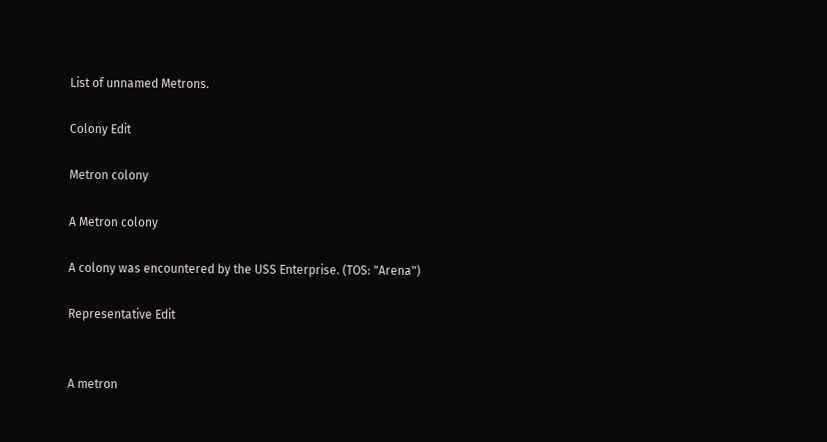List of unnamed Metrons.

Colony Edit

Metron colony

A Metron colony

A colony was encountered by the USS Enterprise. (TOS: "Arena")

Representative Edit


A metron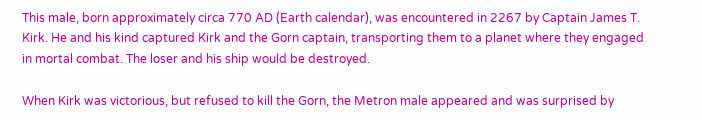This male, born approximately circa 770 AD (Earth calendar), was encountered in 2267 by Captain James T. Kirk. He and his kind captured Kirk and the Gorn captain, transporting them to a planet where they engaged in mortal combat. The loser and his ship would be destroyed.

When Kirk was victorious, but refused to kill the Gorn, the Metron male appeared and was surprised by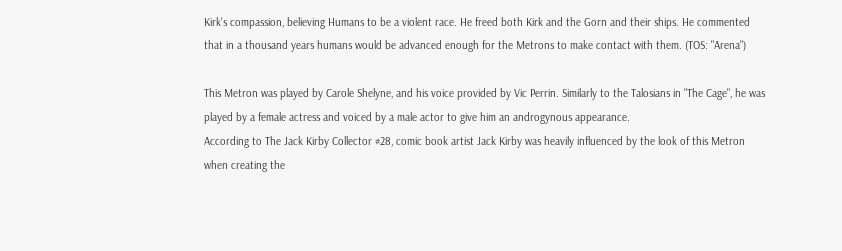Kirk's compassion, believing Humans to be a violent race. He freed both Kirk and the Gorn and their ships. He commented that in a thousand years humans would be advanced enough for the Metrons to make contact with them. (TOS: "Arena")

This Metron was played by Carole Shelyne, and his voice provided by Vic Perrin. Similarly to the Talosians in "The Cage", he was played by a female actress and voiced by a male actor to give him an androgynous appearance.
According to The Jack Kirby Collector #28, comic book artist Jack Kirby was heavily influenced by the look of this Metron when creating the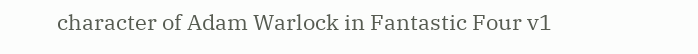character of Adam Warlock in Fantastic Four v1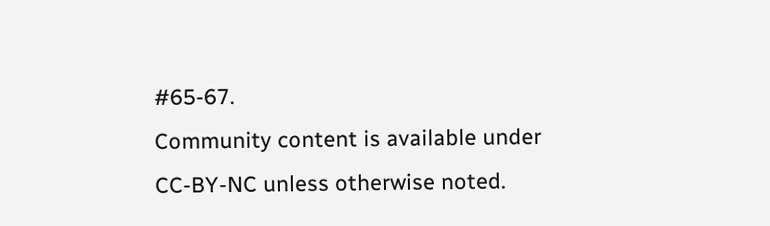#65-67.
Community content is available under CC-BY-NC unless otherwise noted.